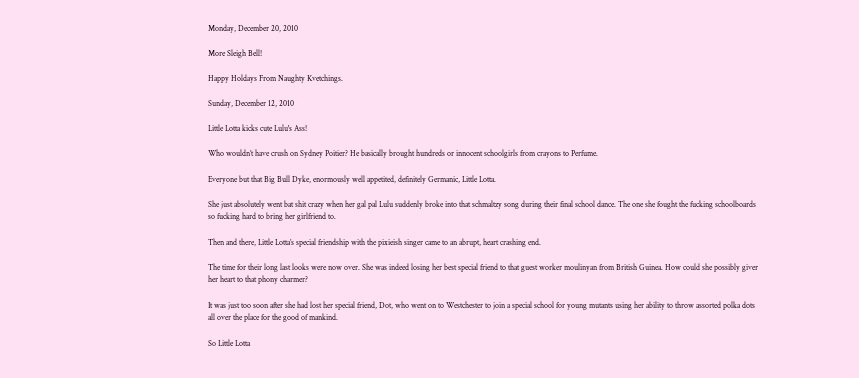Monday, December 20, 2010

More Sleigh Bell!

Happy Holdays From Naughty Kvetchings.

Sunday, December 12, 2010

Little Lotta kicks cute Lulu's Ass!

Who wouldn’t have crush on Sydney Poitier? He basically brought hundreds or innocent schoolgirls from crayons to Perfume.

Everyone but that Big Bull Dyke, enormously well appetited, definitely Germanic, Little Lotta.

She just absolutely went bat shit crazy when her gal pal Lulu suddenly broke into that schmaltzy song during their final school dance. The one she fought the fucking schoolboards so fucking hard to bring her girlfriend to.

Then and there, Little Lotta’s special friendship with the pixieish singer came to an abrupt, heart crashing end.

The time for their long last looks were now over. She was indeed losing her best special friend to that guest worker moulinyan from British Guinea. How could she possibly giver her heart to that phony charmer?

It was just too soon after she had lost her special friend, Dot, who went on to Westchester to join a special school for young mutants using her ability to throw assorted polka dots all over the place for the good of mankind.

So Little Lotta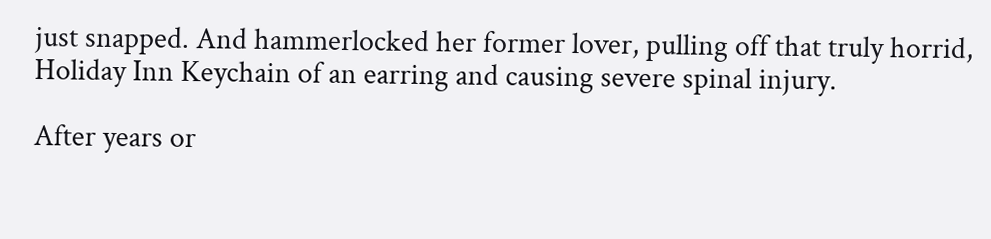just snapped. And hammerlocked her former lover, pulling off that truly horrid, Holiday Inn Keychain of an earring and causing severe spinal injury.

After years or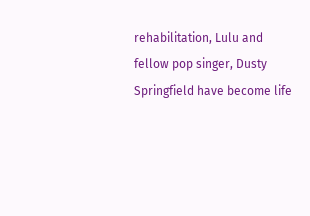rehabilitation, Lulu and fellow pop singer, Dusty Springfield have become life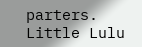parters. Little Lulu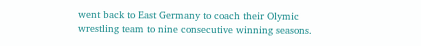went back to East Germany to coach their Olymic wrestling team to nine consecutive winning seasons.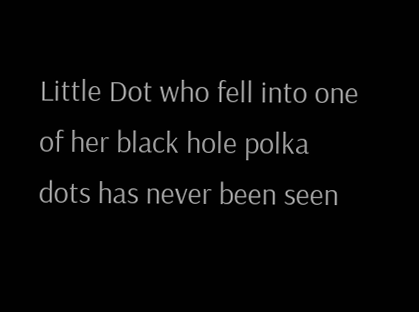Little Dot who fell into one of her black hole polka dots has never been seen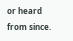or heard from since.